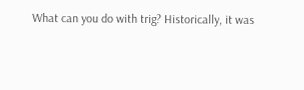What can you do with trig? Historically, it was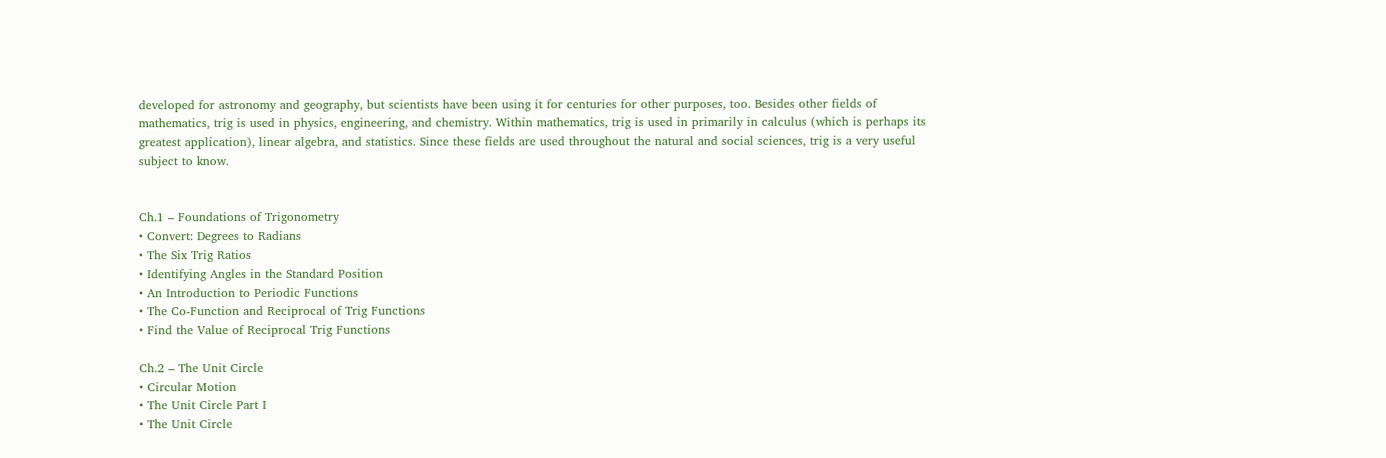developed for astronomy and geography, but scientists have been using it for centuries for other purposes, too. Besides other fields of mathematics, trig is used in physics, engineering, and chemistry. Within mathematics, trig is used in primarily in calculus (which is perhaps its greatest application), linear algebra, and statistics. Since these fields are used throughout the natural and social sciences, trig is a very useful subject to know.


Ch.1 – Foundations of Trigonometry
• Convert: Degrees to Radians
• The Six Trig Ratios
• Identifying Angles in the Standard Position
• An Introduction to Periodic Functions
• The Co-Function and Reciprocal of Trig Functions
• Find the Value of Reciprocal Trig Functions

Ch.2 – The Unit Circle
• Circular Motion
• The Unit Circle Part I
• The Unit Circle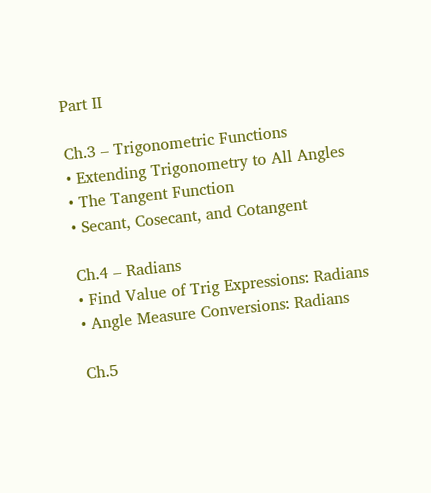Part II

Ch.3 – Trigonometric Functions
• Extending Trigonometry to All Angles
• The Tangent Function
• Secant, Cosecant, and Cotangent

Ch.4 – Radians
• Find Value of Trig Expressions: Radians
• Angle Measure Conversions: Radians

Ch.5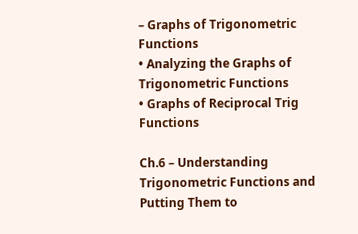– Graphs of Trigonometric Functions
• Analyzing the Graphs of Trigonometric Functions
• Graphs of Reciprocal Trig Functions

Ch.6 – Understanding Trigonometric Functions and Putting Them to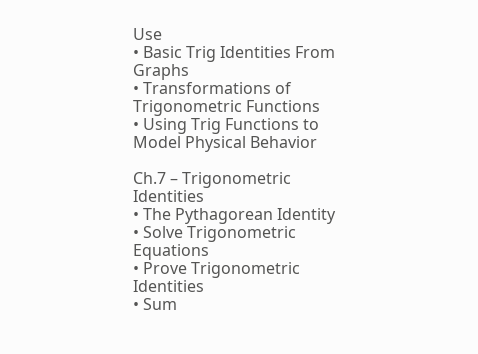Use
• Basic Trig Identities From Graphs
• Transformations of Trigonometric Functions
• Using Trig Functions to Model Physical Behavior

Ch.7 – Trigonometric Identities
• The Pythagorean Identity
• Solve Trigonometric Equations
• Prove Trigonometric Identities
• Sum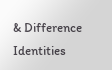& Difference Identities